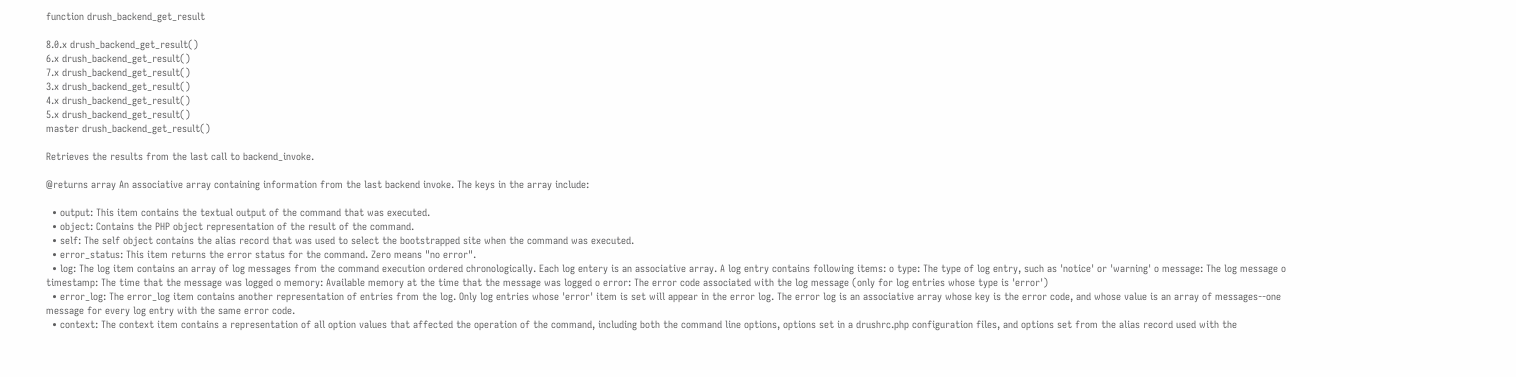function drush_backend_get_result

8.0.x drush_backend_get_result()
6.x drush_backend_get_result()
7.x drush_backend_get_result()
3.x drush_backend_get_result()
4.x drush_backend_get_result()
5.x drush_backend_get_result()
master drush_backend_get_result()

Retrieves the results from the last call to backend_invoke.

@returns array An associative array containing information from the last backend invoke. The keys in the array include:

  • output: This item contains the textual output of the command that was executed.
  • object: Contains the PHP object representation of the result of the command.
  • self: The self object contains the alias record that was used to select the bootstrapped site when the command was executed.
  • error_status: This item returns the error status for the command. Zero means "no error".
  • log: The log item contains an array of log messages from the command execution ordered chronologically. Each log entery is an associative array. A log entry contains following items: o type: The type of log entry, such as 'notice' or 'warning' o message: The log message o timestamp: The time that the message was logged o memory: Available memory at the time that the message was logged o error: The error code associated with the log message (only for log entries whose type is 'error')
  • error_log: The error_log item contains another representation of entries from the log. Only log entries whose 'error' item is set will appear in the error log. The error log is an associative array whose key is the error code, and whose value is an array of messages--one message for every log entry with the same error code.
  • context: The context item contains a representation of all option values that affected the operation of the command, including both the command line options, options set in a drushrc.php configuration files, and options set from the alias record used with the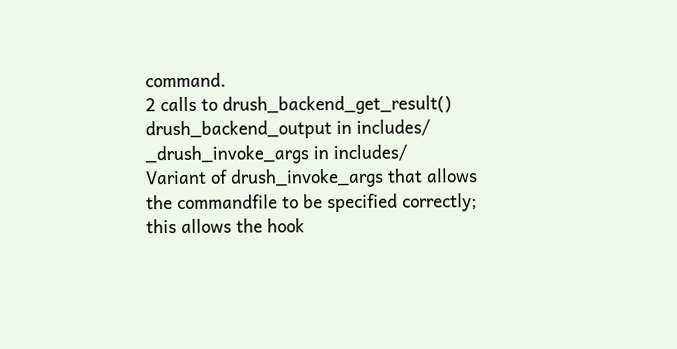command.
2 calls to drush_backend_get_result()
drush_backend_output in includes/
_drush_invoke_args in includes/
Variant of drush_invoke_args that allows the commandfile to be specified correctly; this allows the hook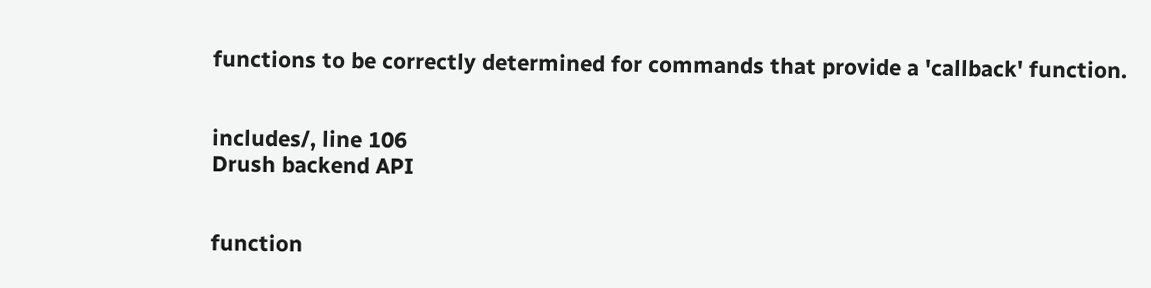functions to be correctly determined for commands that provide a 'callback' function.


includes/, line 106
Drush backend API


function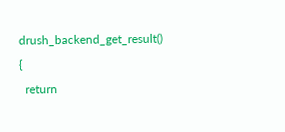drush_backend_get_result() {
  return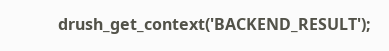drush_get_context('BACKEND_RESULT');